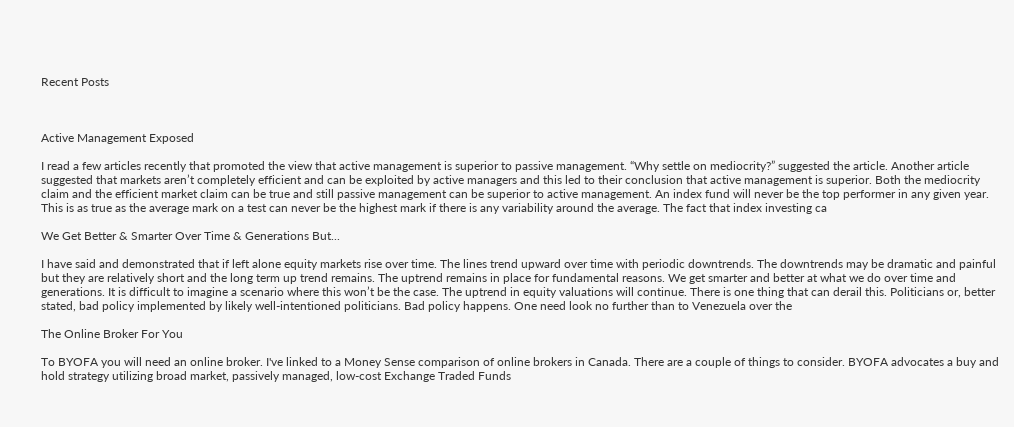Recent Posts



Active Management Exposed

I read a few articles recently that promoted the view that active management is superior to passive management. “Why settle on mediocrity?” suggested the article. Another article suggested that markets aren’t completely efficient and can be exploited by active managers and this led to their conclusion that active management is superior. Both the mediocrity claim and the efficient market claim can be true and still passive management can be superior to active management. An index fund will never be the top performer in any given year. This is as true as the average mark on a test can never be the highest mark if there is any variability around the average. The fact that index investing ca

We Get Better & Smarter Over Time & Generations But...

I have said and demonstrated that if left alone equity markets rise over time. The lines trend upward over time with periodic downtrends. The downtrends may be dramatic and painful but they are relatively short and the long term up trend remains. The uptrend remains in place for fundamental reasons. We get smarter and better at what we do over time and generations. It is difficult to imagine a scenario where this won’t be the case. The uptrend in equity valuations will continue. There is one thing that can derail this. Politicians or, better stated, bad policy implemented by likely well-intentioned politicians. Bad policy happens. One need look no further than to Venezuela over the

The Online Broker For You

To BYOFA you will need an online broker. I've linked to a Money Sense comparison of online brokers in Canada. There are a couple of things to consider. BYOFA advocates a buy and hold strategy utilizing broad market, passively managed, low-cost Exchange Traded Funds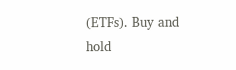(ETFs). Buy and hold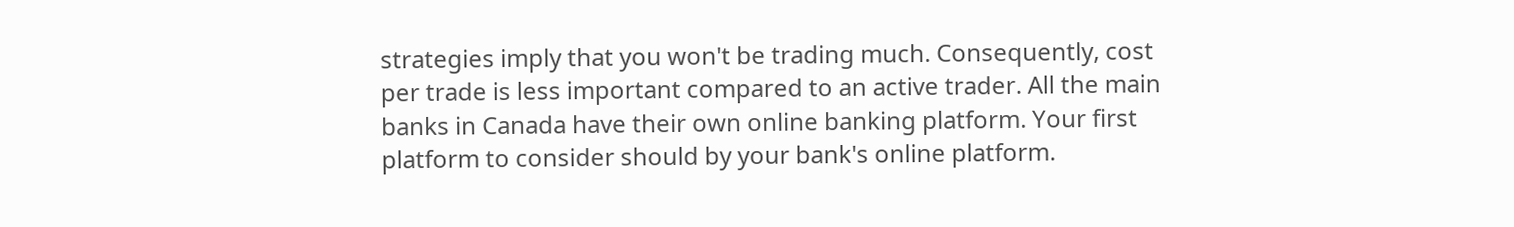strategies imply that you won't be trading much. Consequently, cost per trade is less important compared to an active trader. All the main banks in Canada have their own online banking platform. Your first platform to consider should by your bank's online platform.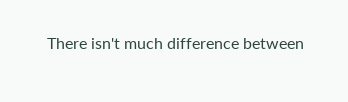There isn't much difference between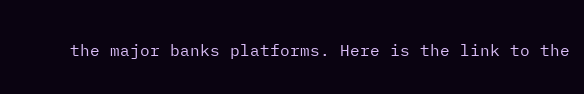the major banks platforms. Here is the link to the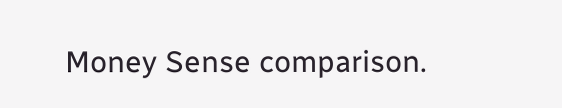Money Sense comparison.